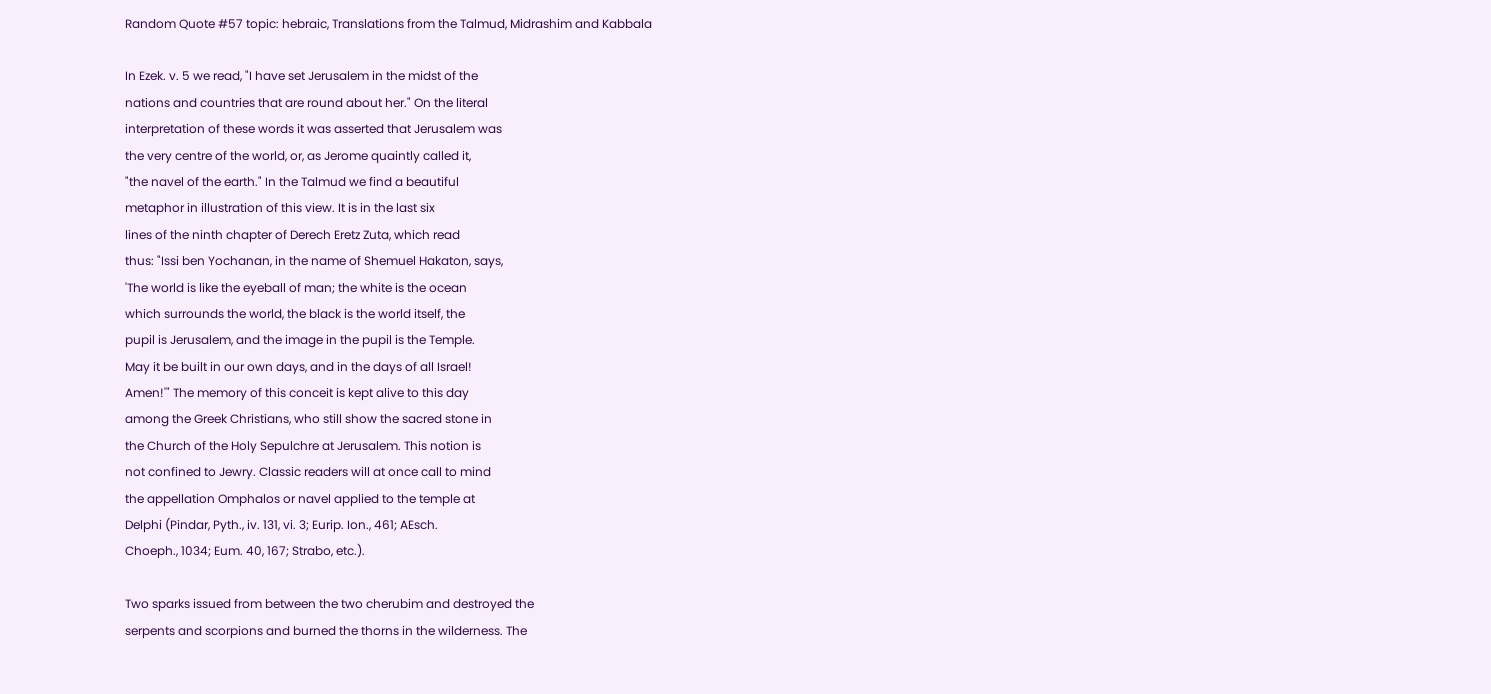Random Quote #57 topic: hebraic, Translations from the Talmud, Midrashim and Kabbala

In Ezek. v. 5 we read, "I have set Jerusalem in the midst of the
nations and countries that are round about her." On the literal
interpretation of these words it was asserted that Jerusalem was
the very centre of the world, or, as Jerome quaintly called it,
"the navel of the earth." In the Talmud we find a beautiful
metaphor in illustration of this view. It is in the last six
lines of the ninth chapter of Derech Eretz Zuta, which read
thus: "Issi ben Yochanan, in the name of Shemuel Hakaton, says,
'The world is like the eyeball of man; the white is the ocean
which surrounds the world, the black is the world itself, the
pupil is Jerusalem, and the image in the pupil is the Temple.
May it be built in our own days, and in the days of all Israel!
Amen!'" The memory of this conceit is kept alive to this day
among the Greek Christians, who still show the sacred stone in
the Church of the Holy Sepulchre at Jerusalem. This notion is
not confined to Jewry. Classic readers will at once call to mind
the appellation Omphalos or navel applied to the temple at
Delphi (Pindar, Pyth., iv. 131, vi. 3; Eurip. Ion., 461; AEsch.
Choeph., 1034; Eum. 40, 167; Strabo, etc.).

Two sparks issued from between the two cherubim and destroyed the
serpents and scorpions and burned the thorns in the wilderness. The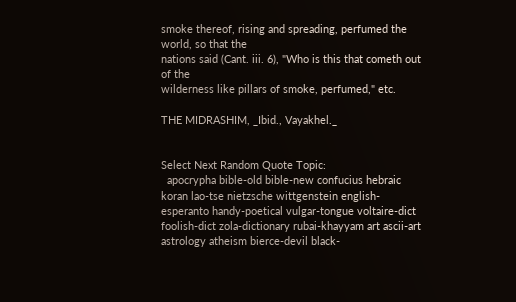smoke thereof, rising and spreading, perfumed the world, so that the
nations said (Cant. iii. 6), "Who is this that cometh out of the
wilderness like pillars of smoke, perfumed," etc.

THE MIDRASHIM, _Ibid., Vayakhel._


Select Next Random Quote Topic:
  apocrypha bible-old bible-new confucius hebraic koran lao-tse nietzsche wittgenstein english-esperanto handy-poetical vulgar-tongue voltaire-dict foolish-dict zola-dictionary rubai-khayyam art ascii-art astrology atheism bierce-devil black-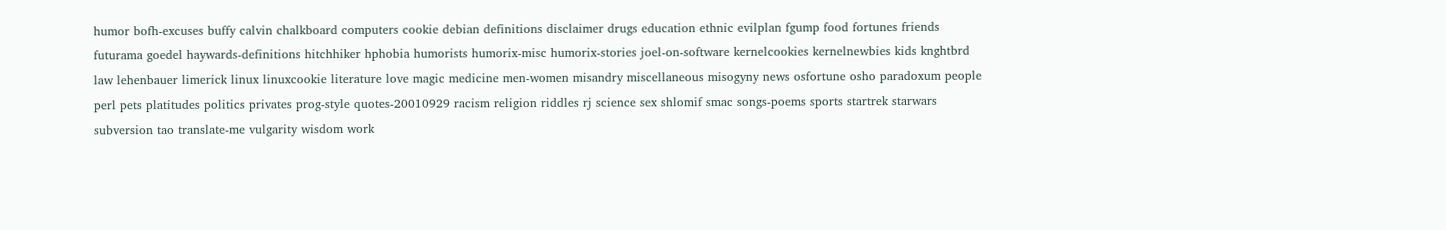humor bofh-excuses buffy calvin chalkboard computers cookie debian definitions disclaimer drugs education ethnic evilplan fgump food fortunes friends futurama goedel haywards-definitions hitchhiker hphobia humorists humorix-misc humorix-stories joel-on-software kernelcookies kernelnewbies kids knghtbrd law lehenbauer limerick linux linuxcookie literature love magic medicine men-women misandry miscellaneous misogyny news osfortune osho paradoxum people perl pets platitudes politics privates prog-style quotes-20010929 racism religion riddles rj science sex shlomif smac songs-poems sports startrek starwars subversion tao translate-me vulgarity wisdom work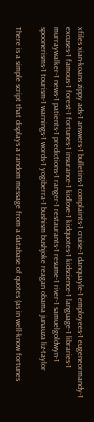xfiles xian-koans zippy ads-1 answers-1 bulletins-1 complaints-1 cruise-1 danquayle-1 employees-1 eugeneormandy-1 excuses-1 famous-1 forest-1 fortunes-1 insurance-1 kidlove-1 kidquotes-1 kidscience-1 language-1 libraries-1 murraywalker-1 news-1 patients-1 predictions-1 ranger-1 restaurants-1 resume-1 river-1 samuelgoldwyn-1 spoonerisms-1 tourism-1 warnings-1 words-1 yogiberra-1 bushism bushjoke reagan obama junauza liz-taylor

There is a simple script that displays a random message from a database of quotes (as in well-know fortunes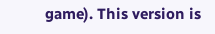game). This version is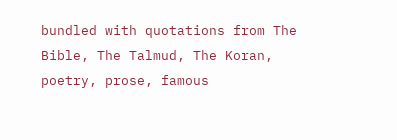bundled with quotations from The Bible, The Talmud, The Koran, poetry, prose, famous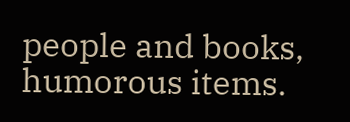people and books, humorous items.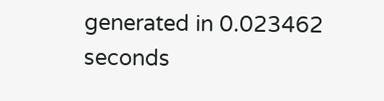generated in 0.023462 seconds